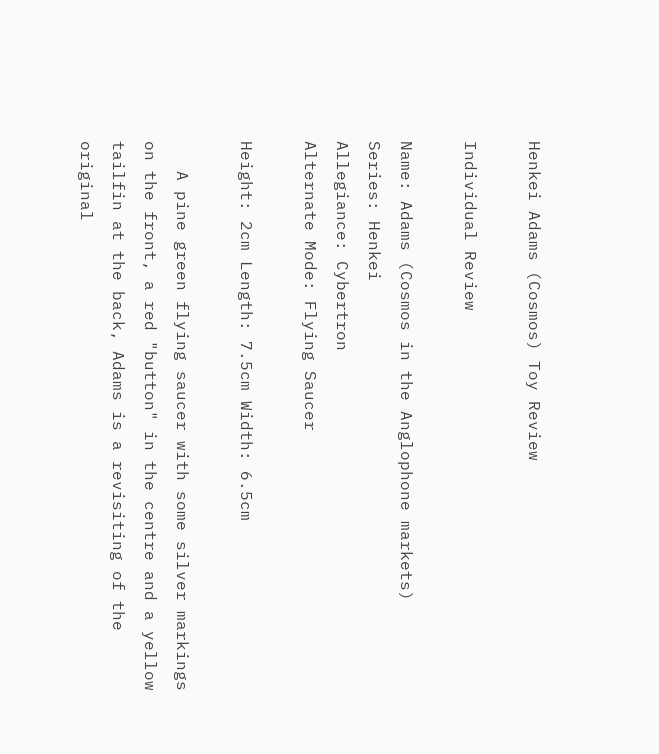Henkei Adams (Cosmos) Toy Review

Individual Review

Name: Adams (Cosmos in the Anglophone markets)
Series: Henkei
Allegiance: Cybertron
Alternate Mode: Flying Saucer

Height: 2cm Length: 7.5cm Width: 6.5cm

   A pine green flying saucer with some silver markings on the front, a red "button" in the centre and a yellow tailfin at the back, Adams is a revisiting of the original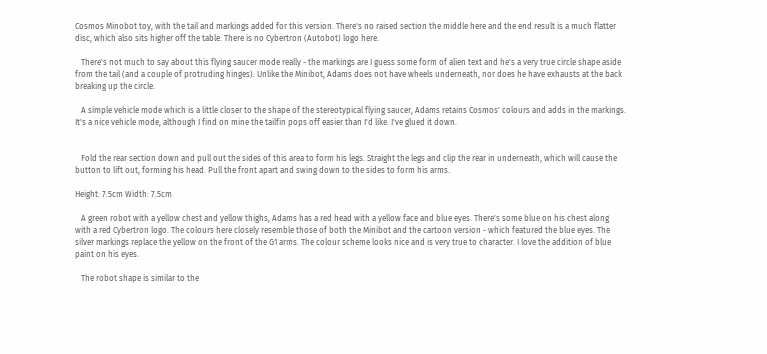Cosmos Minobot toy, with the tail and markings added for this version. There's no raised section the middle here and the end result is a much flatter disc, which also sits higher off the table. There is no Cybertron (Autobot) logo here.

   There's not much to say about this flying saucer mode really - the markings are I guess some form of alien text and he's a very true circle shape aside from the tail (and a couple of protruding hinges). Unlike the Minibot, Adams does not have wheels underneath, nor does he have exhausts at the back breaking up the circle.

   A simple vehicle mode which is a little closer to the shape of the stereotypical flying saucer, Adams retains Cosmos' colours and adds in the markings. It's a nice vehicle mode, although I find on mine the tailfin pops off easier than I'd like. I've glued it down.


   Fold the rear section down and pull out the sides of this area to form his legs. Straight the legs and clip the rear in underneath, which will cause the button to lift out, forming his head. Pull the front apart and swing down to the sides to form his arms.

Height: 7.5cm Width: 7.5cm

   A green robot with a yellow chest and yellow thighs, Adams has a red head with a yellow face and blue eyes. There's some blue on his chest along with a red Cybertron logo. The colours here closely resemble those of both the Minibot and the cartoon version - which featured the blue eyes. The silver markings replace the yellow on the front of the G1 arms. The colour scheme looks nice and is very true to character. I love the addition of blue paint on his eyes.

   The robot shape is similar to the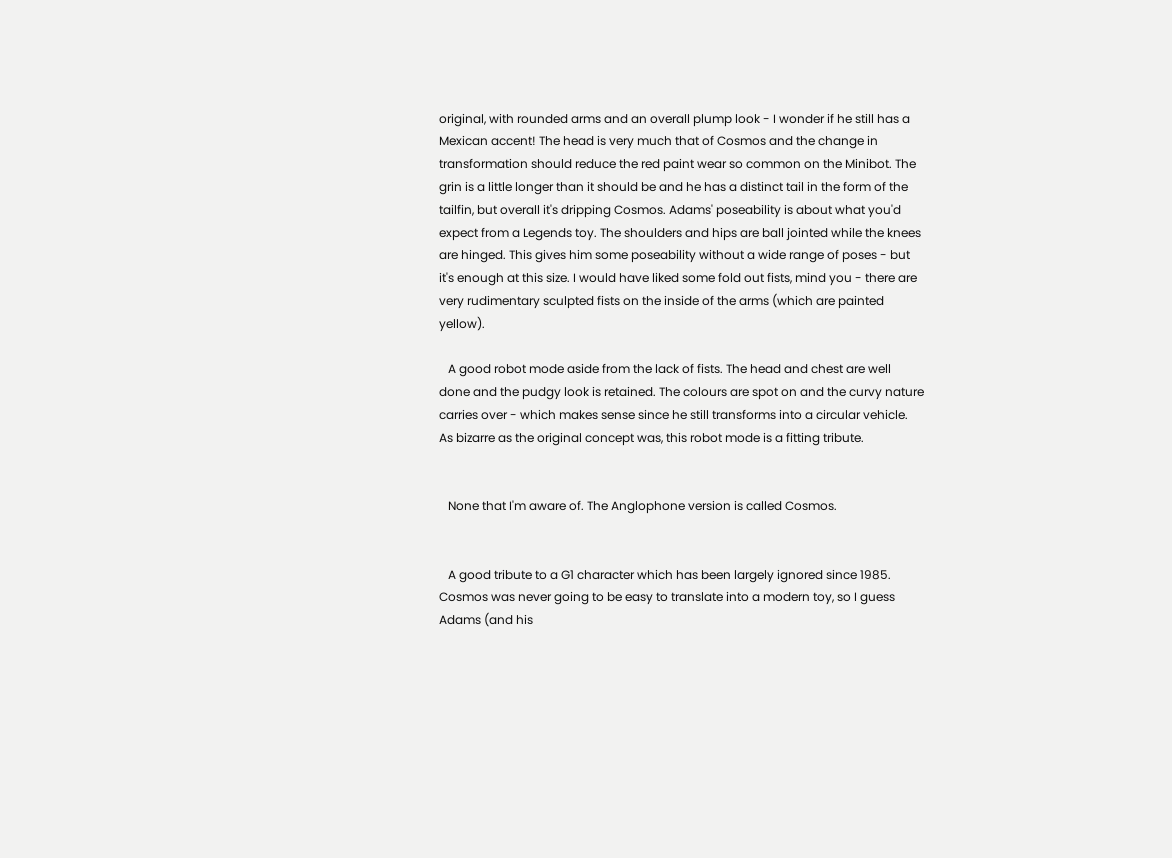original, with rounded arms and an overall plump look - I wonder if he still has a Mexican accent! The head is very much that of Cosmos and the change in transformation should reduce the red paint wear so common on the Minibot. The grin is a little longer than it should be and he has a distinct tail in the form of the tailfin, but overall it's dripping Cosmos. Adams' poseability is about what you'd expect from a Legends toy. The shoulders and hips are ball jointed while the knees are hinged. This gives him some poseability without a wide range of poses - but it's enough at this size. I would have liked some fold out fists, mind you - there are very rudimentary sculpted fists on the inside of the arms (which are painted yellow).

   A good robot mode aside from the lack of fists. The head and chest are well done and the pudgy look is retained. The colours are spot on and the curvy nature carries over - which makes sense since he still transforms into a circular vehicle. As bizarre as the original concept was, this robot mode is a fitting tribute.


   None that I'm aware of. The Anglophone version is called Cosmos.


   A good tribute to a G1 character which has been largely ignored since 1985. Cosmos was never going to be easy to translate into a modern toy, so I guess Adams (and his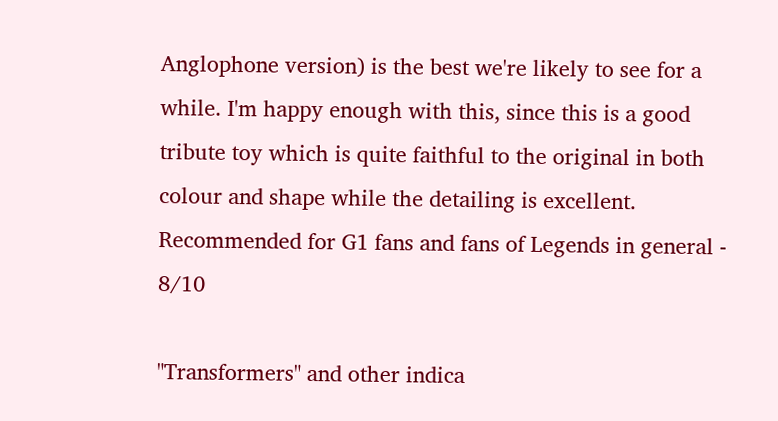Anglophone version) is the best we're likely to see for a while. I'm happy enough with this, since this is a good tribute toy which is quite faithful to the original in both colour and shape while the detailing is excellent. Recommended for G1 fans and fans of Legends in general - 8/10

"Transformers" and other indica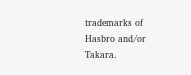trademarks of Hasbro and/or Takara.